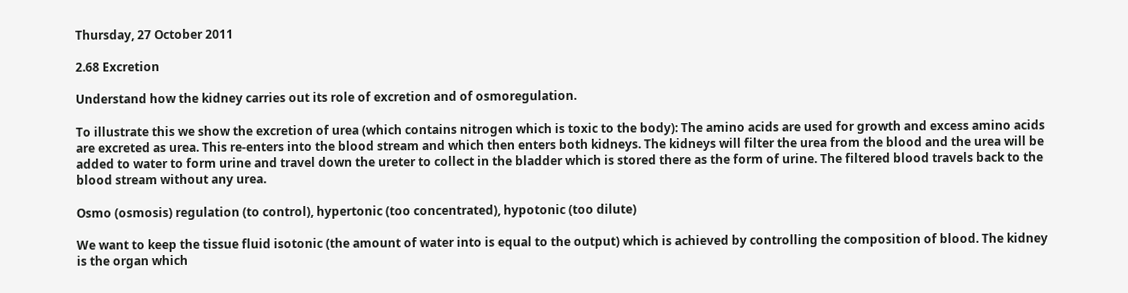Thursday, 27 October 2011

2.68 Excretion

Understand how the kidney carries out its role of excretion and of osmoregulation.

To illustrate this we show the excretion of urea (which contains nitrogen which is toxic to the body): The amino acids are used for growth and excess amino acids are excreted as urea. This re-enters into the blood stream and which then enters both kidneys. The kidneys will filter the urea from the blood and the urea will be added to water to form urine and travel down the ureter to collect in the bladder which is stored there as the form of urine. The filtered blood travels back to the blood stream without any urea.

Osmo (osmosis) regulation (to control), hypertonic (too concentrated), hypotonic (too dilute)

We want to keep the tissue fluid isotonic (the amount of water into is equal to the output) which is achieved by controlling the composition of blood. The kidney is the organ which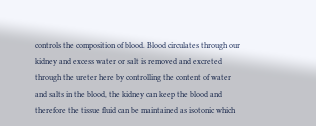controls the composition of blood. Blood circulates through our kidney and excess water or salt is removed and excreted through the ureter here by controlling the content of water and salts in the blood, the kidney can keep the blood and therefore the tissue fluid can be maintained as isotonic which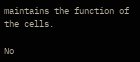maintains the function of the cells.

No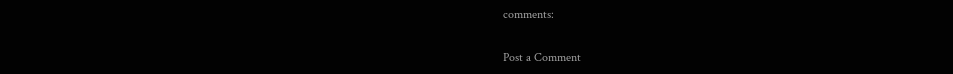comments:

Post a Comment